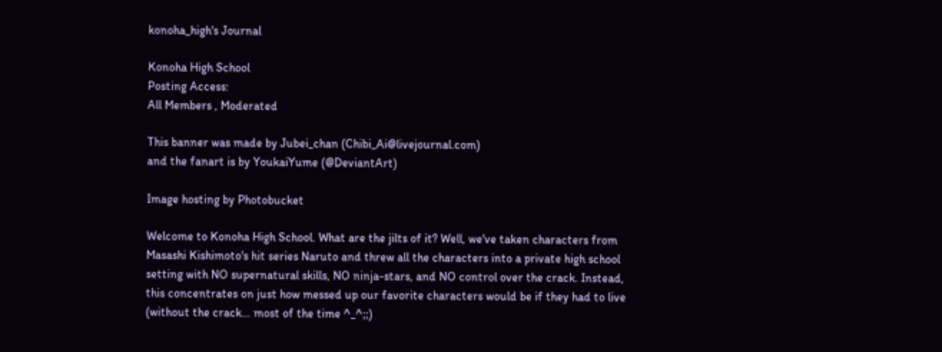konoha_high's Journal

Konoha High School
Posting Access:
All Members , Moderated

This banner was made by Jubei_chan (Chibi_Ai@livejournal.com)
and the fanart is by YoukaiYume (@DeviantArt)

Image hosting by Photobucket

Welcome to Konoha High School. What are the jilts of it? Well, we've taken characters from Masashi Kishimoto's hit series Naruto and threw all the characters into a private high school setting with NO supernatural skills, NO ninja-stars, and NO control over the crack. Instead, this concentrates on just how messed up our favorite characters would be if they had to live (without the crack… most of the time ^_^;;)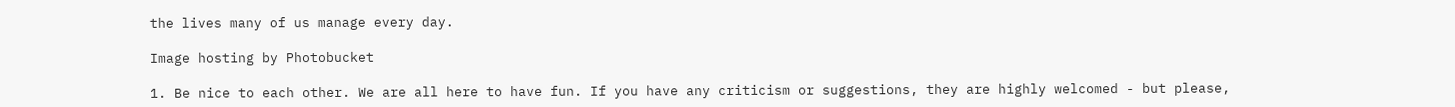the lives many of us manage every day.

Image hosting by Photobucket

1. Be nice to each other. We are all here to have fun. If you have any criticism or suggestions, they are highly welcomed - but please,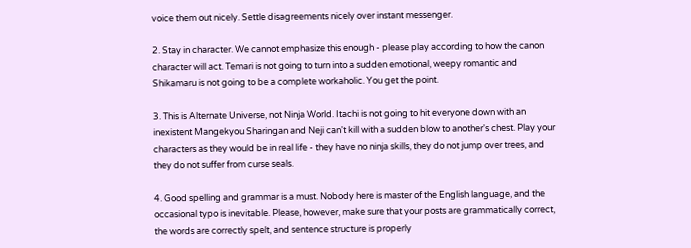voice them out nicely. Settle disagreements nicely over instant messenger.

2. Stay in character. We cannot emphasize this enough - please play according to how the canon character will act. Temari is not going to turn into a sudden emotional, weepy romantic and Shikamaru is not going to be a complete workaholic. You get the point.

3. This is Alternate Universe, not Ninja World. Itachi is not going to hit everyone down with an inexistent Mangekyou Sharingan and Neji can't kill with a sudden blow to another's chest. Play your characters as they would be in real life - they have no ninja skills, they do not jump over trees, and they do not suffer from curse seals.

4. Good spelling and grammar is a must. Nobody here is master of the English language, and the occasional typo is inevitable. Please, however, make sure that your posts are grammatically correct, the words are correctly spelt, and sentence structure is properly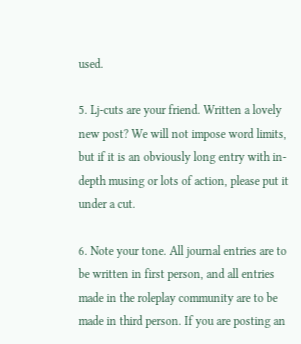used.

5. Lj-cuts are your friend. Written a lovely new post? We will not impose word limits, but if it is an obviously long entry with in-depth musing or lots of action, please put it under a cut.

6. Note your tone. All journal entries are to be written in first person, and all entries made in the roleplay community are to be made in third person. If you are posting an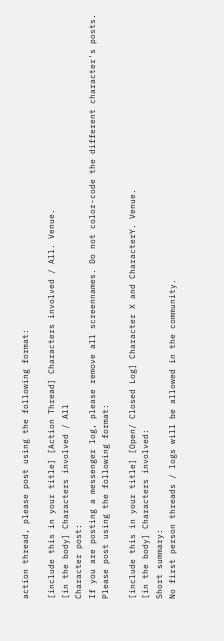action thread, please post using the following format:

[include this in your title] [Action Thread] Characters involved / All. Venue.
[in the body] Characters involved / All
Character post:
If you are posting a messenger log, please remove all screennames. Do not color-code the different character's posts. Please post using the following format:

[include this in your title] [Open/ Closed Log] Character X and CharacterY. Venue.
[in the body] Characters involved:
Short summary:
No first person threads / logs will be allowed in the community.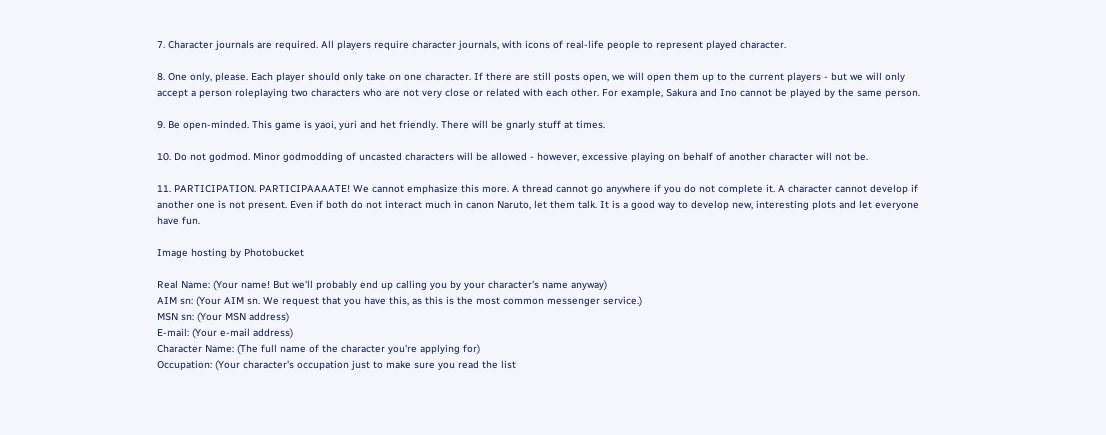7. Character journals are required. All players require character journals, with icons of real-life people to represent played character.

8. One only, please. Each player should only take on one character. If there are still posts open, we will open them up to the current players - but we will only accept a person roleplaying two characters who are not very close or related with each other. For example, Sakura and Ino cannot be played by the same person.

9. Be open-minded. This game is yaoi, yuri and het friendly. There will be gnarly stuff at times.

10. Do not godmod. Minor godmodding of uncasted characters will be allowed - however, excessive playing on behalf of another character will not be.

11. PARTICIPATION. PARTICIPAAAATE! We cannot emphasize this more. A thread cannot go anywhere if you do not complete it. A character cannot develop if another one is not present. Even if both do not interact much in canon Naruto, let them talk. It is a good way to develop new, interesting plots and let everyone have fun.

Image hosting by Photobucket

Real Name: (Your name! But we'll probably end up calling you by your character's name anyway)
AIM sn: (Your AIM sn. We request that you have this, as this is the most common messenger service.)
MSN sn: (Your MSN address)
E-mail: (Your e-mail address)
Character Name: (The full name of the character you're applying for)
Occupation: (Your character's occupation just to make sure you read the list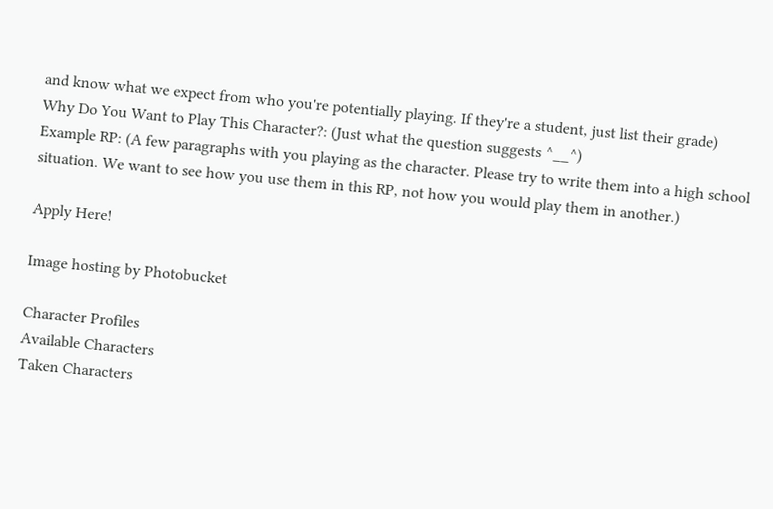and know what we expect from who you're potentially playing. If they're a student, just list their grade)
Why Do You Want to Play This Character?: (Just what the question suggests ^__^)
Example RP: (A few paragraphs with you playing as the character. Please try to write them into a high school situation. We want to see how you use them in this RP, not how you would play them in another.)

Apply Here!

Image hosting by Photobucket

Character Profiles
Available Characters
Taken Characters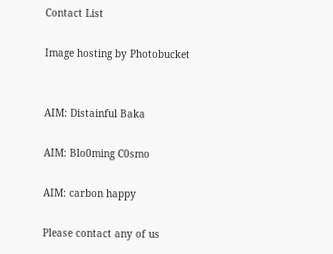Contact List

Image hosting by Photobucket


AIM: Distainful Baka

AIM: Blo0ming C0smo

AIM: carbon happy

Please contact any of us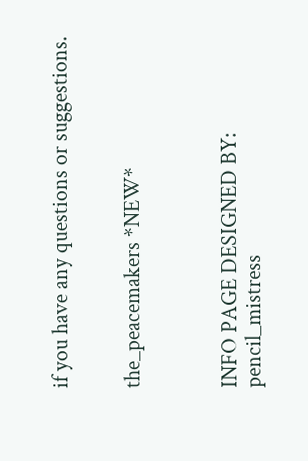if you have any questions or suggestions.


the_peacemakers *NEW*



INFO PAGE DESIGNED BY: pencil_mistress